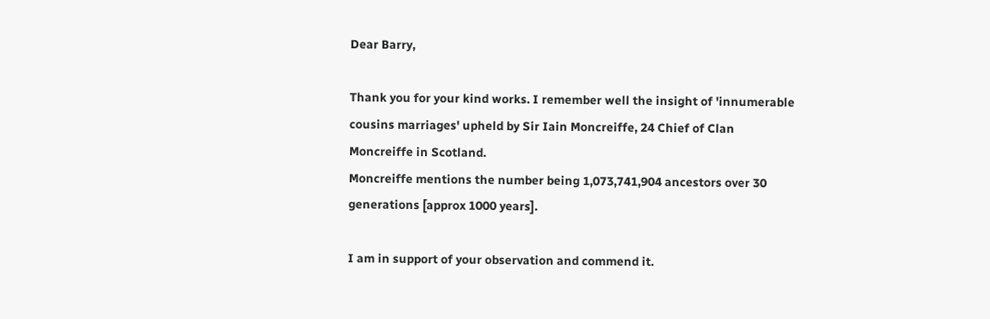Dear Barry,

Thank you for your kind works. I remember well the insight of 'innumerable
cousins marriages' upheld by Sir Iain Moncreiffe, 24 Chief of Clan
Moncreiffe in Scotland.
Moncreiffe mentions the number being 1,073,741,904 ancestors over 30
generations [approx 1000 years].

I am in support of your observation and commend it.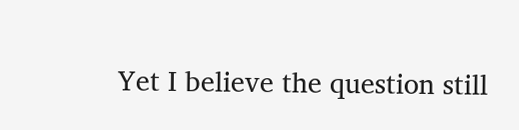Yet I believe the question still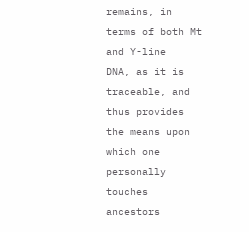remains, in terms of both Mt and Y-line
DNA, as it is traceable, and thus provides the means upon which one
personally touches ancestors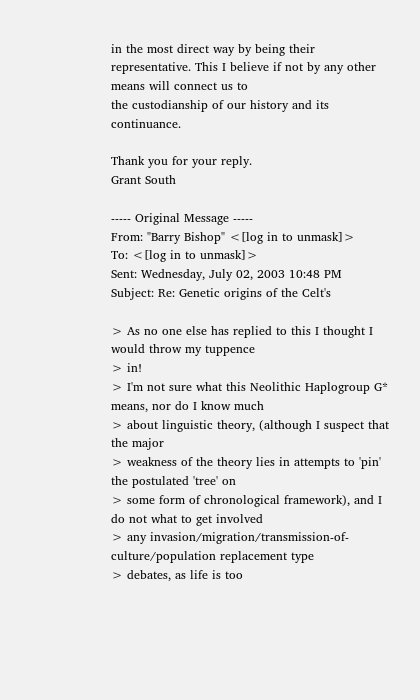in the most direct way by being their
representative. This I believe if not by any other means will connect us to
the custodianship of our history and its continuance.

Thank you for your reply.
Grant South

----- Original Message -----
From: "Barry Bishop" <[log in to unmask]>
To: <[log in to unmask]>
Sent: Wednesday, July 02, 2003 10:48 PM
Subject: Re: Genetic origins of the Celt's

> As no one else has replied to this I thought I would throw my tuppence
> in!
> I'm not sure what this Neolithic Haplogroup G* means, nor do I know much
> about linguistic theory, (although I suspect that the major
> weakness of the theory lies in attempts to 'pin' the postulated 'tree' on
> some form of chronological framework), and I do not what to get involved
> any invasion/migration/transmission-of-culture/population replacement type
> debates, as life is too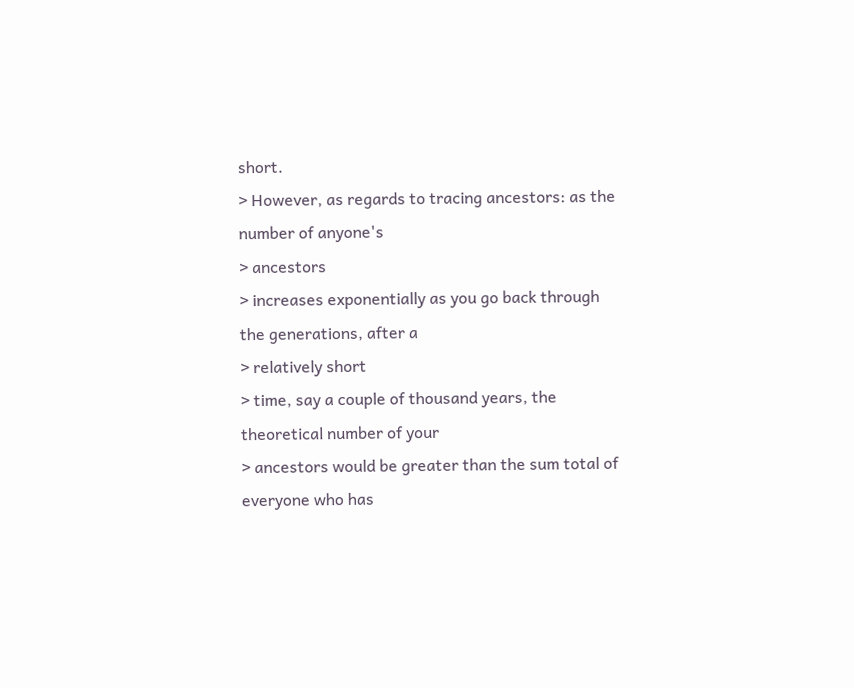short.
> However, as regards to tracing ancestors: as the number of anyone's
> ancestors
> increases exponentially as you go back through the generations, after a
> relatively short
> time, say a couple of thousand years, the theoretical number of your
> ancestors would be greater than the sum total of everyone who has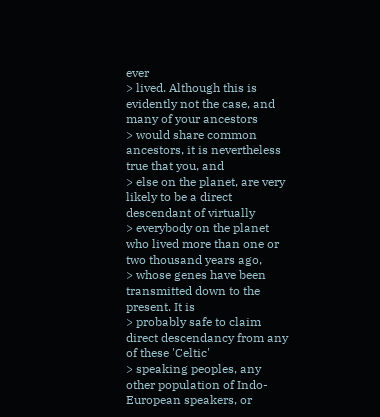ever
> lived. Although this is evidently not the case, and many of your ancestors
> would share common ancestors, it is nevertheless true that you, and
> else on the planet, are very likely to be a direct descendant of virtually
> everybody on the planet who lived more than one or two thousand years ago,
> whose genes have been transmitted down to the present. It is
> probably safe to claim direct descendancy from any of these 'Celtic'
> speaking peoples, any other population of Indo-European speakers, or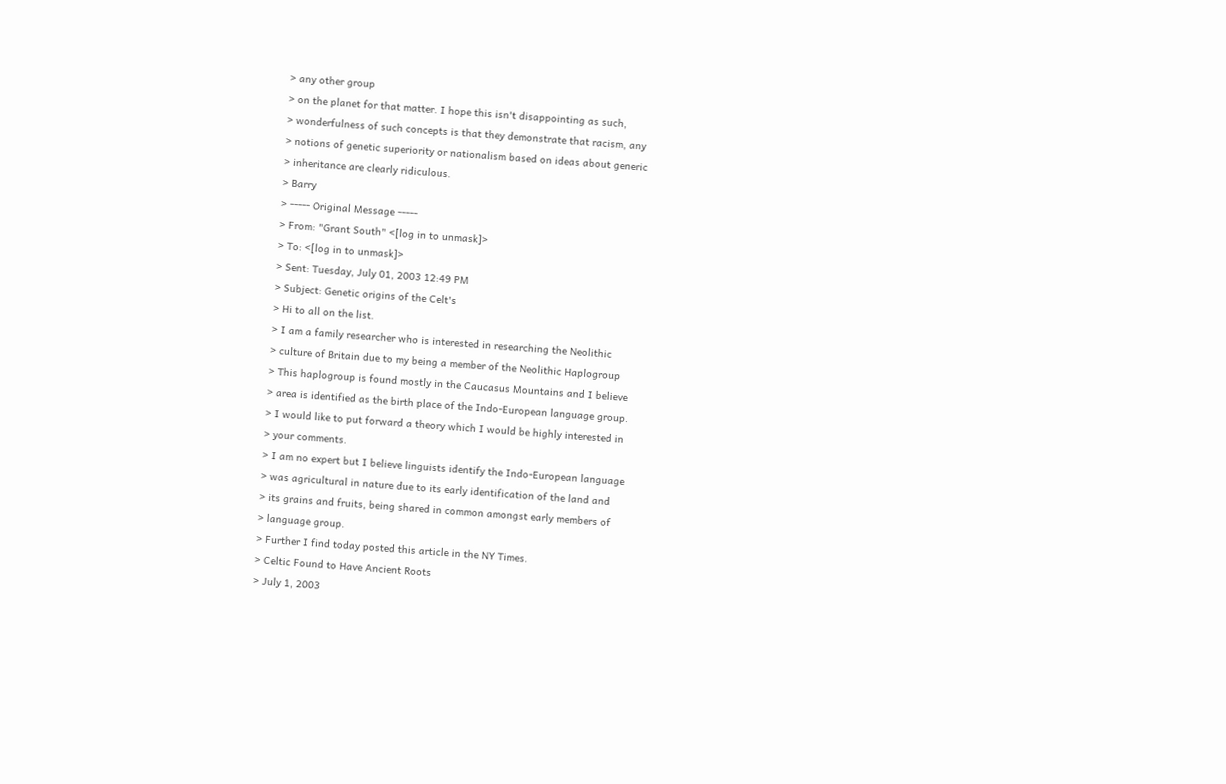> any other group
> on the planet for that matter. I hope this isn't disappointing as such,
> wonderfulness of such concepts is that they demonstrate that racism, any
> notions of genetic superiority or nationalism based on ideas about generic
> inheritance are clearly ridiculous.
> Barry
> ----- Original Message -----
> From: "Grant South" <[log in to unmask]>
> To: <[log in to unmask]>
> Sent: Tuesday, July 01, 2003 12:49 PM
> Subject: Genetic origins of the Celt's
> Hi to all on the list.
> I am a family researcher who is interested in researching the Neolithic
> culture of Britain due to my being a member of the Neolithic Haplogroup
> This haplogroup is found mostly in the Caucasus Mountains and I believe
> area is identified as the birth place of the Indo-European language group.
> I would like to put forward a theory which I would be highly interested in
> your comments.
> I am no expert but I believe linguists identify the Indo-European language
> was agricultural in nature due to its early identification of the land and
> its grains and fruits, being shared in common amongst early members of
> language group.
> Further I find today posted this article in the NY Times.
> Celtic Found to Have Ancient Roots
> July 1, 2003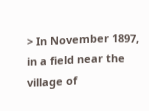> In November 1897, in a field near the village of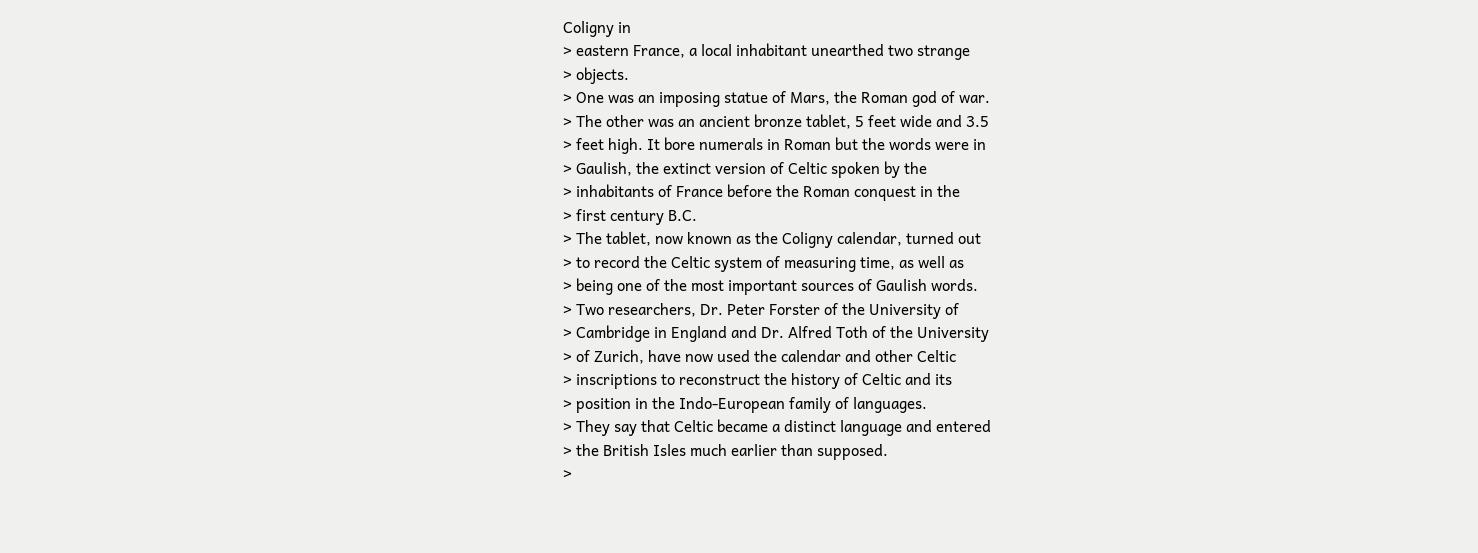Coligny in
> eastern France, a local inhabitant unearthed two strange
> objects.
> One was an imposing statue of Mars, the Roman god of war.
> The other was an ancient bronze tablet, 5 feet wide and 3.5
> feet high. It bore numerals in Roman but the words were in
> Gaulish, the extinct version of Celtic spoken by the
> inhabitants of France before the Roman conquest in the
> first century B.C.
> The tablet, now known as the Coligny calendar, turned out
> to record the Celtic system of measuring time, as well as
> being one of the most important sources of Gaulish words.
> Two researchers, Dr. Peter Forster of the University of
> Cambridge in England and Dr. Alfred Toth of the University
> of Zurich, have now used the calendar and other Celtic
> inscriptions to reconstruct the history of Celtic and its
> position in the Indo-European family of languages.
> They say that Celtic became a distinct language and entered
> the British Isles much earlier than supposed.
>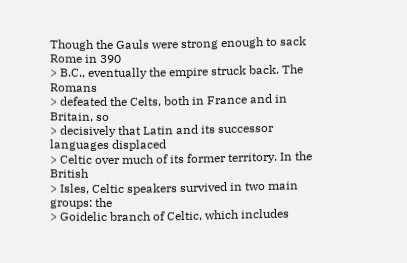Though the Gauls were strong enough to sack Rome in 390
> B.C., eventually the empire struck back. The Romans
> defeated the Celts, both in France and in Britain, so
> decisively that Latin and its successor languages displaced
> Celtic over much of its former territory. In the British
> Isles, Celtic speakers survived in two main groups: the
> Goidelic branch of Celtic, which includes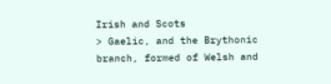Irish and Scots
> Gaelic, and the Brythonic branch, formed of Welsh and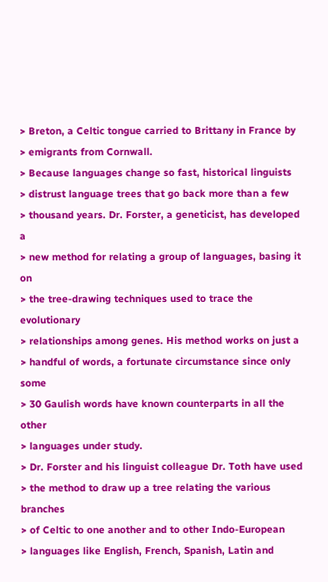> Breton, a Celtic tongue carried to Brittany in France by
> emigrants from Cornwall.
> Because languages change so fast, historical linguists
> distrust language trees that go back more than a few
> thousand years. Dr. Forster, a geneticist, has developed a
> new method for relating a group of languages, basing it on
> the tree-drawing techniques used to trace the evolutionary
> relationships among genes. His method works on just a
> handful of words, a fortunate circumstance since only some
> 30 Gaulish words have known counterparts in all the other
> languages under study.
> Dr. Forster and his linguist colleague Dr. Toth have used
> the method to draw up a tree relating the various branches
> of Celtic to one another and to other Indo-European
> languages like English, French, Spanish, Latin and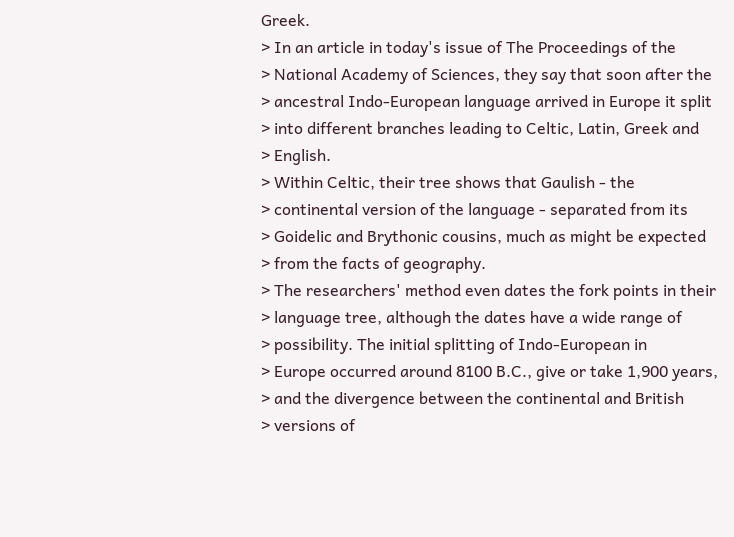Greek.
> In an article in today's issue of The Proceedings of the
> National Academy of Sciences, they say that soon after the
> ancestral Indo-European language arrived in Europe it split
> into different branches leading to Celtic, Latin, Greek and
> English.
> Within Celtic, their tree shows that Gaulish - the
> continental version of the language - separated from its
> Goidelic and Brythonic cousins, much as might be expected
> from the facts of geography.
> The researchers' method even dates the fork points in their
> language tree, although the dates have a wide range of
> possibility. The initial splitting of Indo-European in
> Europe occurred around 8100 B.C., give or take 1,900 years,
> and the divergence between the continental and British
> versions of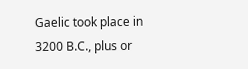Gaelic took place in 3200 B.C., plus or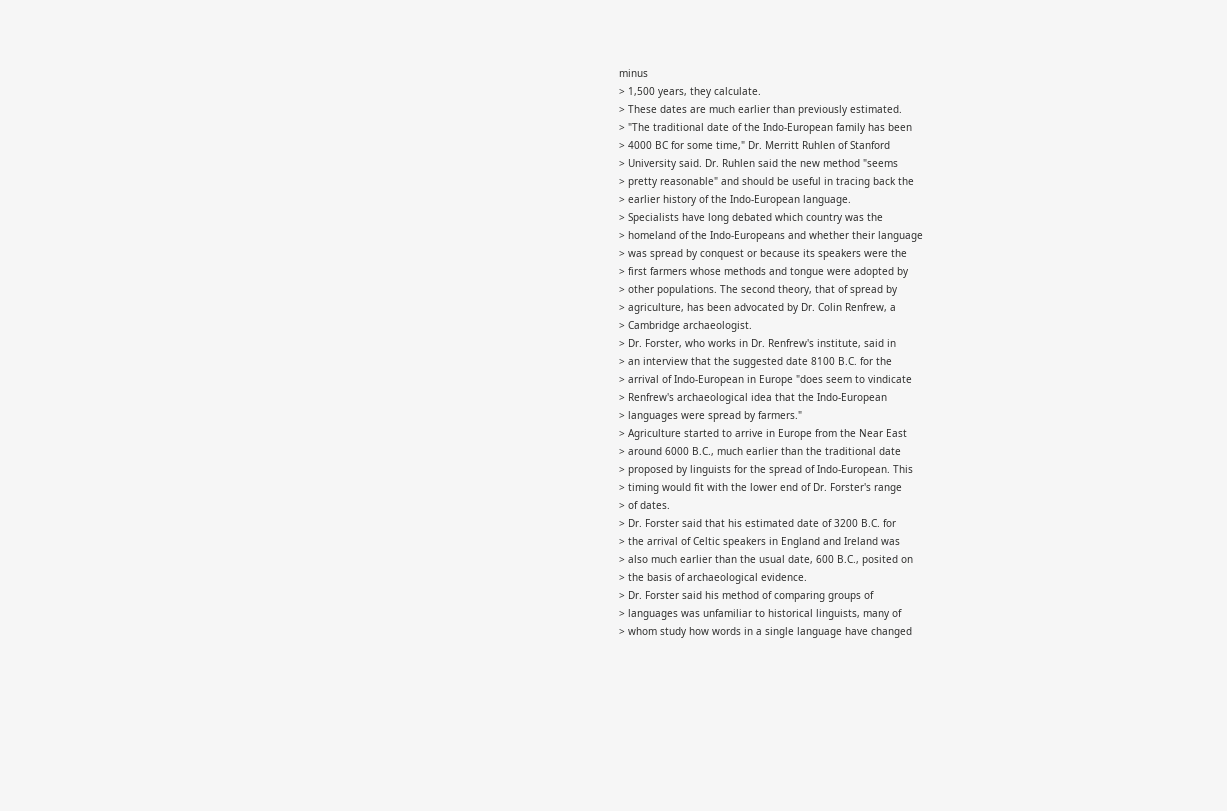minus
> 1,500 years, they calculate.
> These dates are much earlier than previously estimated.
> "The traditional date of the Indo-European family has been
> 4000 BC for some time," Dr. Merritt Ruhlen of Stanford
> University said. Dr. Ruhlen said the new method "seems
> pretty reasonable" and should be useful in tracing back the
> earlier history of the Indo-European language.
> Specialists have long debated which country was the
> homeland of the Indo-Europeans and whether their language
> was spread by conquest or because its speakers were the
> first farmers whose methods and tongue were adopted by
> other populations. The second theory, that of spread by
> agriculture, has been advocated by Dr. Colin Renfrew, a
> Cambridge archaeologist.
> Dr. Forster, who works in Dr. Renfrew's institute, said in
> an interview that the suggested date 8100 B.C. for the
> arrival of Indo-European in Europe "does seem to vindicate
> Renfrew's archaeological idea that the Indo-European
> languages were spread by farmers."
> Agriculture started to arrive in Europe from the Near East
> around 6000 B.C., much earlier than the traditional date
> proposed by linguists for the spread of Indo-European. This
> timing would fit with the lower end of Dr. Forster's range
> of dates.
> Dr. Forster said that his estimated date of 3200 B.C. for
> the arrival of Celtic speakers in England and Ireland was
> also much earlier than the usual date, 600 B.C., posited on
> the basis of archaeological evidence.
> Dr. Forster said his method of comparing groups of
> languages was unfamiliar to historical linguists, many of
> whom study how words in a single language have changed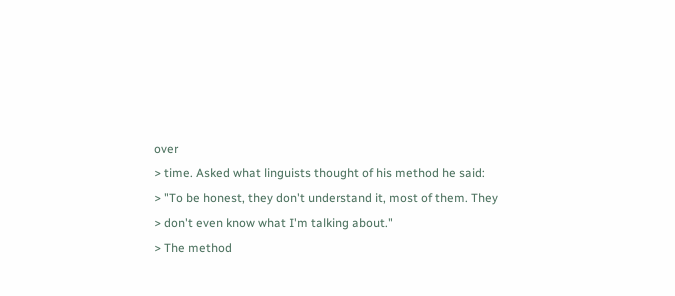over
> time. Asked what linguists thought of his method he said:
> "To be honest, they don't understand it, most of them. They
> don't even know what I'm talking about."
> The method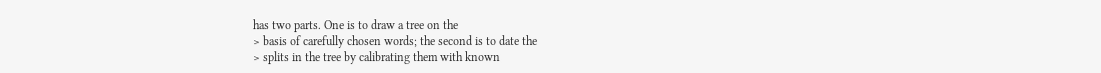has two parts. One is to draw a tree on the
> basis of carefully chosen words; the second is to date the
> splits in the tree by calibrating them with known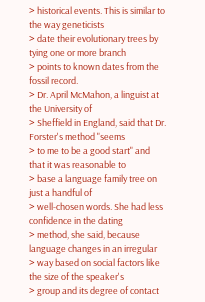> historical events. This is similar to the way geneticists
> date their evolutionary trees by tying one or more branch
> points to known dates from the fossil record.
> Dr. April McMahon, a linguist at the University of
> Sheffield in England, said that Dr. Forster's method "seems
> to me to be a good start" and that it was reasonable to
> base a language family tree on just a handful of
> well-chosen words. She had less confidence in the dating
> method, she said, because language changes in an irregular
> way based on social factors like the size of the speaker's
> group and its degree of contact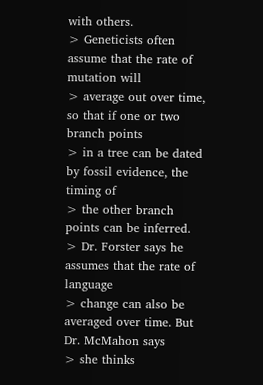with others.
> Geneticists often assume that the rate of mutation will
> average out over time, so that if one or two branch points
> in a tree can be dated by fossil evidence, the timing of
> the other branch points can be inferred.
> Dr. Forster says he assumes that the rate of language
> change can also be averaged over time. But Dr. McMahon says
> she thinks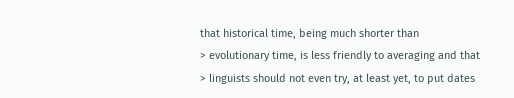that historical time, being much shorter than
> evolutionary time, is less friendly to averaging and that
> linguists should not even try, at least yet, to put dates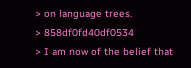> on language trees.
> 858df0fd40df0534
> I am now of the belief that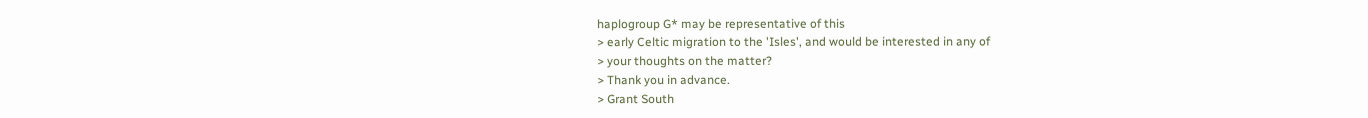haplogroup G* may be representative of this
> early Celtic migration to the 'Isles', and would be interested in any of
> your thoughts on the matter?
> Thank you in advance.
> Grant South